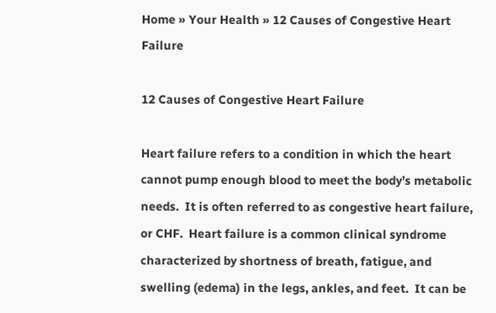Home » Your Health » 12 Causes of Congestive Heart Failure

12 Causes of Congestive Heart Failure

Heart failure refers to a condition in which the heart cannot pump enough blood to meet the body’s metabolic needs.  It is often referred to as congestive heart failure, or CHF.  Heart failure is a common clinical syndrome characterized by shortness of breath, fatigue, and swelling (edema) in the legs, ankles, and feet.  It can be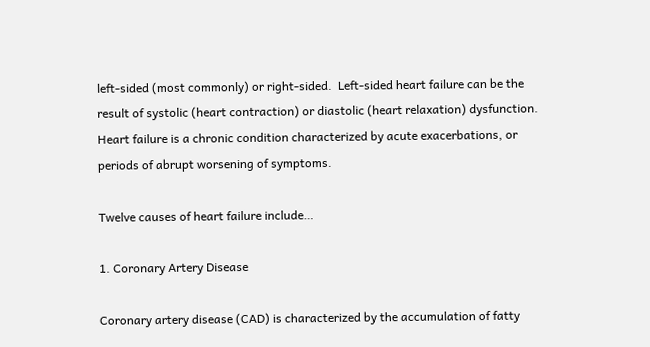left-sided (most commonly) or right-sided.  Left-sided heart failure can be the result of systolic (heart contraction) or diastolic (heart relaxation) dysfunction.  Heart failure is a chronic condition characterized by acute exacerbations, or periods of abrupt worsening of symptoms.

Twelve causes of heart failure include…

1. Coronary Artery Disease

Coronary artery disease (CAD) is characterized by the accumulation of fatty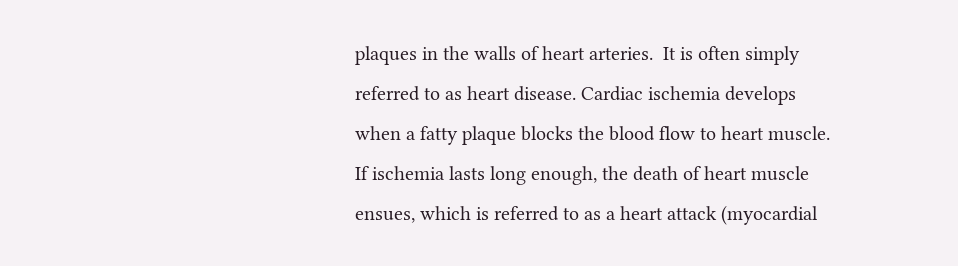plaques in the walls of heart arteries.  It is often simply referred to as heart disease. Cardiac ischemia develops when a fatty plaque blocks the blood flow to heart muscle.  If ischemia lasts long enough, the death of heart muscle ensues, which is referred to as a heart attack (myocardial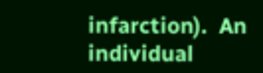infarction).  An individual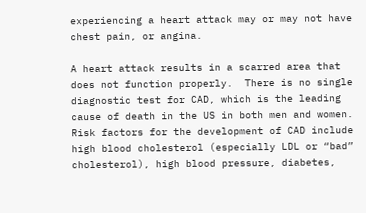experiencing a heart attack may or may not have chest pain, or angina.

A heart attack results in a scarred area that does not function properly.  There is no single diagnostic test for CAD, which is the leading cause of death in the US in both men and women.  Risk factors for the development of CAD include high blood cholesterol (especially LDL or “bad” cholesterol), high blood pressure, diabetes,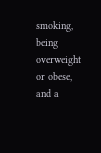smoking, being overweight or obese, and a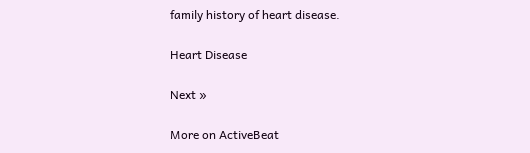family history of heart disease.

Heart Disease

Next »

More on ActiveBeat